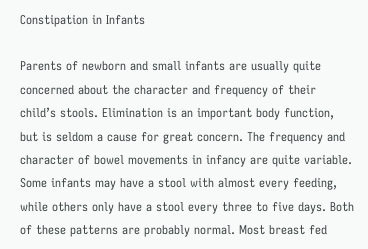Constipation in Infants

Parents of newborn and small infants are usually quite concerned about the character and frequency of their child’s stools. Elimination is an important body function, but is seldom a cause for great concern. The frequency and character of bowel movements in infancy are quite variable. Some infants may have a stool with almost every feeding, while others only have a stool every three to five days. Both of these patterns are probably normal. Most breast fed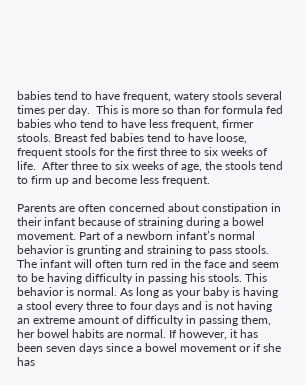babies tend to have frequent, watery stools several times per day.  This is more so than for formula fed babies who tend to have less frequent, firmer stools. Breast fed babies tend to have loose, frequent stools for the first three to six weeks of life.  After three to six weeks of age, the stools tend to firm up and become less frequent.

Parents are often concerned about constipation in their infant because of straining during a bowel movement. Part of a newborn infant’s normal behavior is grunting and straining to pass stools. The infant will often turn red in the face and seem to be having difficulty in passing his stools. This behavior is normal. As long as your baby is having a stool every three to four days and is not having an extreme amount of difficulty in passing them, her bowel habits are normal. If however, it has been seven days since a bowel movement or if she has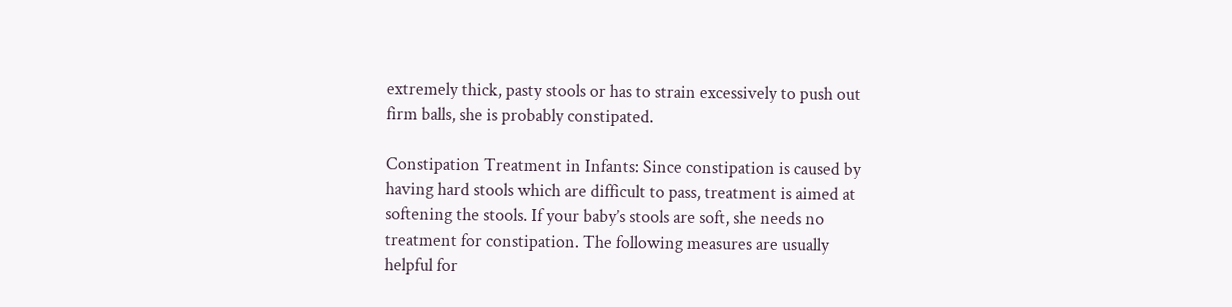extremely thick, pasty stools or has to strain excessively to push out firm balls, she is probably constipated.

Constipation Treatment in Infants: Since constipation is caused by having hard stools which are difficult to pass, treatment is aimed at softening the stools. If your baby’s stools are soft, she needs no treatment for constipation. The following measures are usually helpful for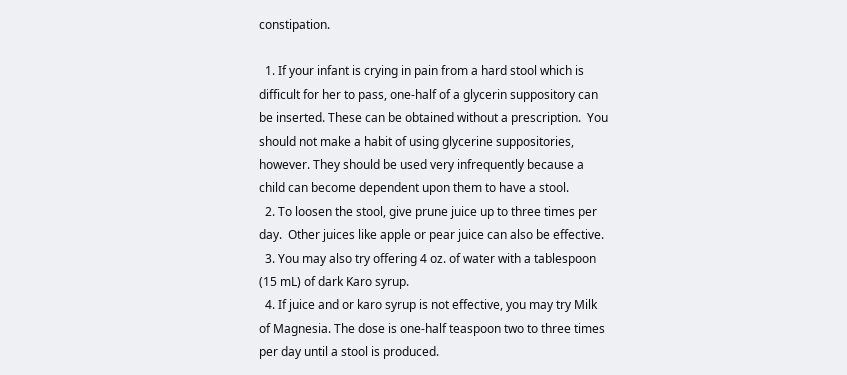constipation.

  1. If your infant is crying in pain from a hard stool which is difficult for her to pass, one-half of a glycerin suppository can be inserted. These can be obtained without a prescription.  You should not make a habit of using glycerine suppositories, however. They should be used very infrequently because a child can become dependent upon them to have a stool.
  2. To loosen the stool, give prune juice up to three times per day.  Other juices like apple or pear juice can also be effective.
  3. You may also try offering 4 oz. of water with a tablespoon (15 mL) of dark Karo syrup.
  4. If juice and or karo syrup is not effective, you may try Milk of Magnesia. The dose is one-half teaspoon two to three times per day until a stool is produced.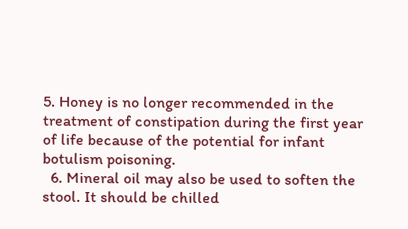5. Honey is no longer recommended in the treatment of constipation during the first year of life because of the potential for infant botulism poisoning.
  6. Mineral oil may also be used to soften the stool. It should be chilled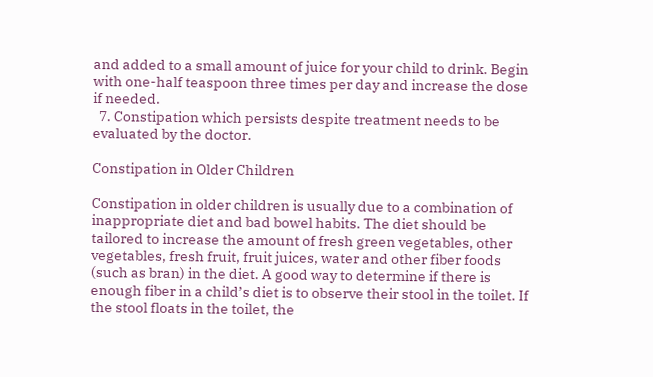and added to a small amount of juice for your child to drink. Begin with one-half teaspoon three times per day and increase the dose if needed.
  7. Constipation which persists despite treatment needs to be evaluated by the doctor.

Constipation in Older Children

Constipation in older children is usually due to a combination of inappropriate diet and bad bowel habits. The diet should be tailored to increase the amount of fresh green vegetables, other vegetables, fresh fruit, fruit juices, water and other fiber foods (such as bran) in the diet. A good way to determine if there is enough fiber in a child’s diet is to observe their stool in the toilet. If the stool floats in the toilet, the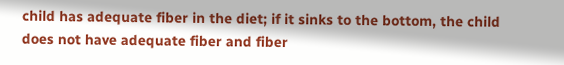child has adequate fiber in the diet; if it sinks to the bottom, the child does not have adequate fiber and fiber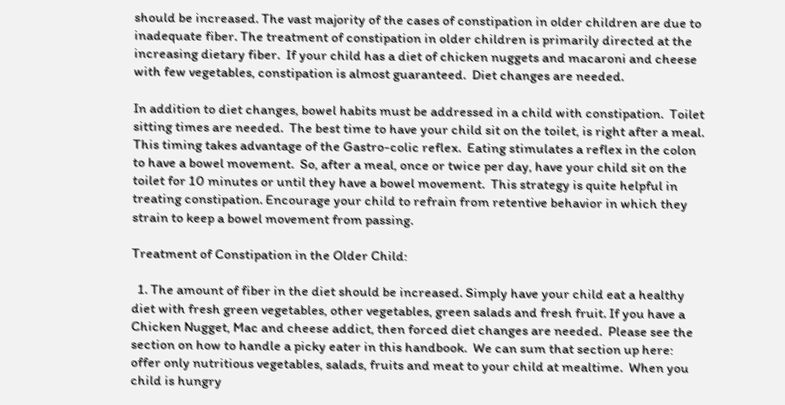should be increased. The vast majority of the cases of constipation in older children are due to inadequate fiber. The treatment of constipation in older children is primarily directed at the increasing dietary fiber.  If your child has a diet of chicken nuggets and macaroni and cheese with few vegetables, constipation is almost guaranteed.  Diet changes are needed.

In addition to diet changes, bowel habits must be addressed in a child with constipation.  Toilet sitting times are needed.  The best time to have your child sit on the toilet, is right after a meal. This timing takes advantage of the Gastro-colic reflex.  Eating stimulates a reflex in the colon to have a bowel movement.  So, after a meal, once or twice per day, have your child sit on the toilet for 10 minutes or until they have a bowel movement.  This strategy is quite helpful in treating constipation. Encourage your child to refrain from retentive behavior in which they strain to keep a bowel movement from passing.

Treatment of Constipation in the Older Child:

  1. The amount of fiber in the diet should be increased. Simply have your child eat a healthy diet with fresh green vegetables, other vegetables, green salads and fresh fruit. If you have a Chicken Nugget, Mac and cheese addict, then forced diet changes are needed.  Please see the section on how to handle a picky eater in this handbook.  We can sum that section up here:  offer only nutritious vegetables, salads, fruits and meat to your child at mealtime.  When you child is hungry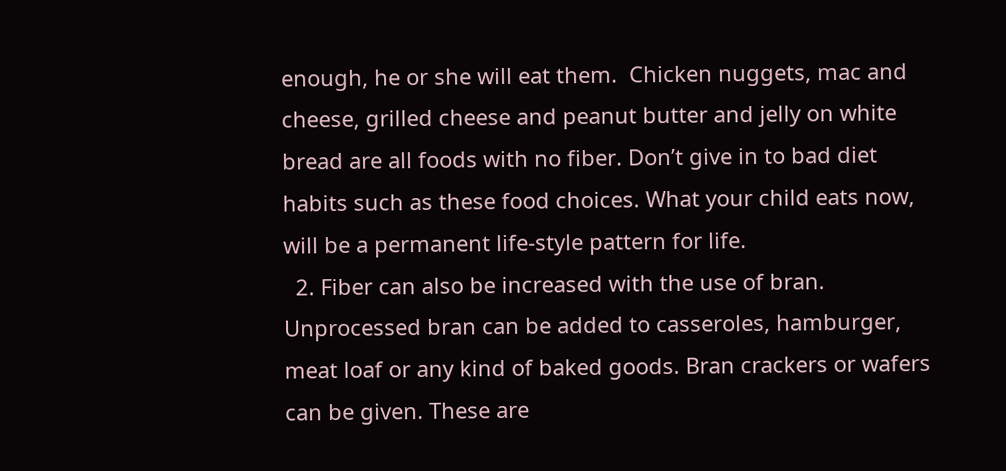enough, he or she will eat them.  Chicken nuggets, mac and cheese, grilled cheese and peanut butter and jelly on white bread are all foods with no fiber. Don’t give in to bad diet habits such as these food choices. What your child eats now, will be a permanent life-style pattern for life.
  2. Fiber can also be increased with the use of bran. Unprocessed bran can be added to casseroles, hamburger, meat loaf or any kind of baked goods. Bran crackers or wafers can be given. These are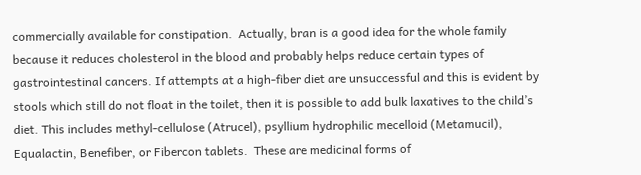commercially available for constipation.  Actually, bran is a good idea for the whole family because it reduces cholesterol in the blood and probably helps reduce certain types of gastrointestinal cancers. If attempts at a high-fiber diet are unsuccessful and this is evident by stools which still do not float in the toilet, then it is possible to add bulk laxatives to the child’s diet. This includes methyl-cellulose (Atrucel), psyllium hydrophilic mecelloid (Metamucil), Equalactin, Benefiber, or Fibercon tablets.  These are medicinal forms of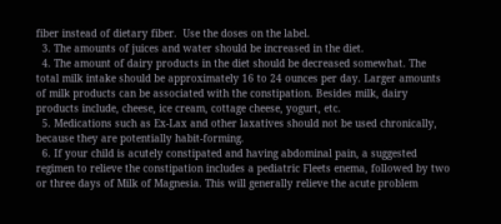fiber instead of dietary fiber.  Use the doses on the label.
  3. The amounts of juices and water should be increased in the diet.
  4. The amount of dairy products in the diet should be decreased somewhat. The total milk intake should be approximately 16 to 24 ounces per day. Larger amounts of milk products can be associated with the constipation. Besides milk, dairy products include, cheese, ice cream, cottage cheese, yogurt, etc.
  5. Medications such as Ex-Lax and other laxatives should not be used chronically, because they are potentially habit-forming.
  6. If your child is acutely constipated and having abdominal pain, a suggested regimen to relieve the constipation includes a pediatric Fleets enema, followed by two or three days of Milk of Magnesia. This will generally relieve the acute problem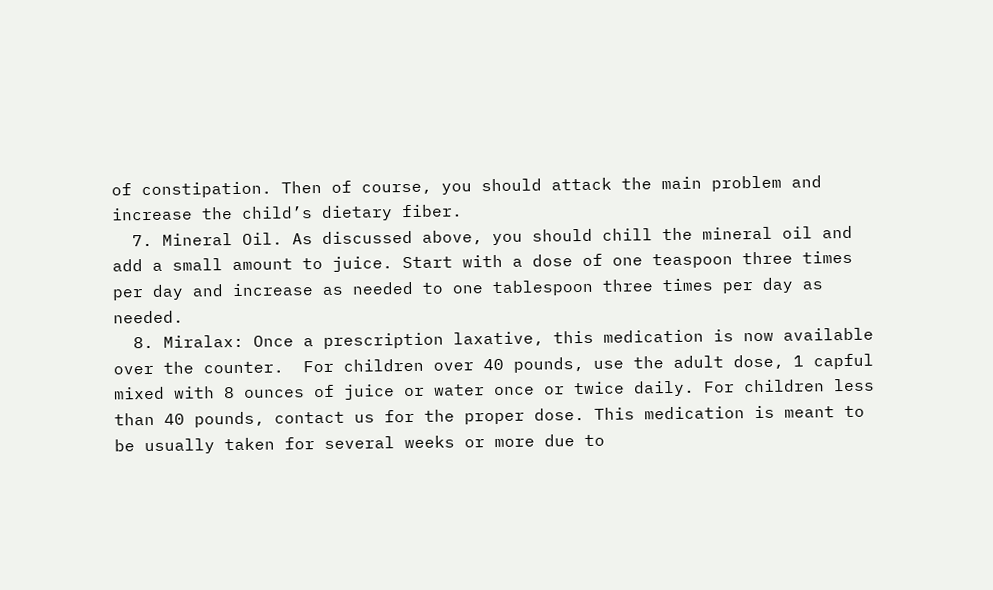of constipation. Then of course, you should attack the main problem and increase the child’s dietary fiber.
  7. Mineral Oil. As discussed above, you should chill the mineral oil and add a small amount to juice. Start with a dose of one teaspoon three times per day and increase as needed to one tablespoon three times per day as needed.
  8. Miralax: Once a prescription laxative, this medication is now available over the counter.  For children over 40 pounds, use the adult dose, 1 capful mixed with 8 ounces of juice or water once or twice daily. For children less than 40 pounds, contact us for the proper dose. This medication is meant to be usually taken for several weeks or more due to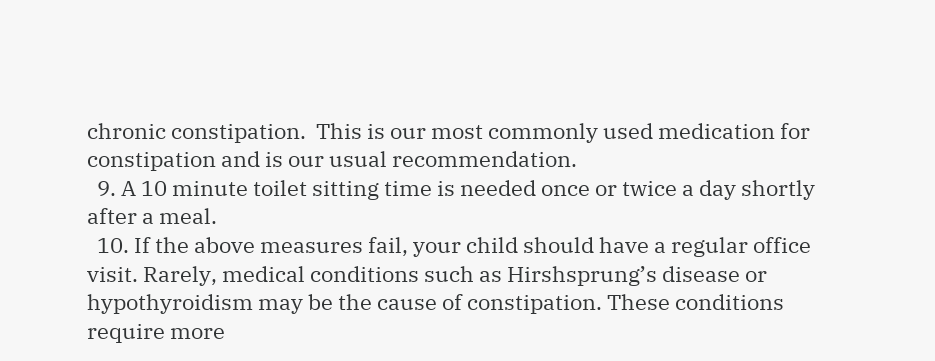chronic constipation.  This is our most commonly used medication for constipation and is our usual recommendation.
  9. A 10 minute toilet sitting time is needed once or twice a day shortly after a meal.
  10. If the above measures fail, your child should have a regular office visit. Rarely, medical conditions such as Hirshsprung’s disease or hypothyroidism may be the cause of constipation. These conditions require more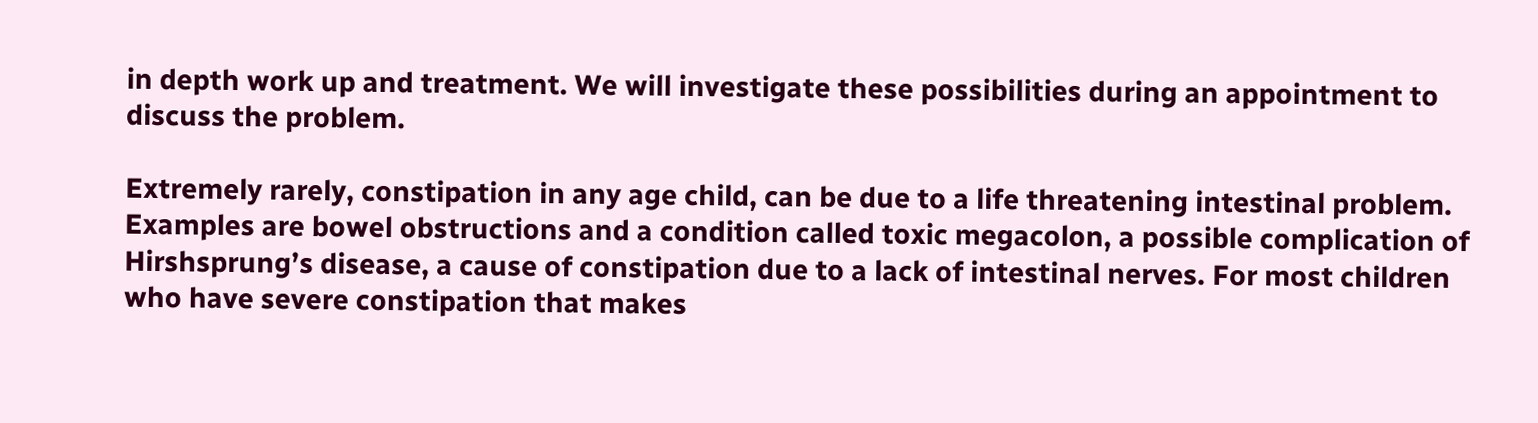in depth work up and treatment. We will investigate these possibilities during an appointment to discuss the problem.

Extremely rarely, constipation in any age child, can be due to a life threatening intestinal problem. Examples are bowel obstructions and a condition called toxic megacolon, a possible complication of Hirshsprung’s disease, a cause of constipation due to a lack of intestinal nerves. For most children who have severe constipation that makes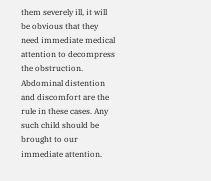them severely ill, it will be obvious that they need immediate medical attention to decompress the obstruction. Abdominal distention and discomfort are the rule in these cases. Any such child should be brought to our immediate attention.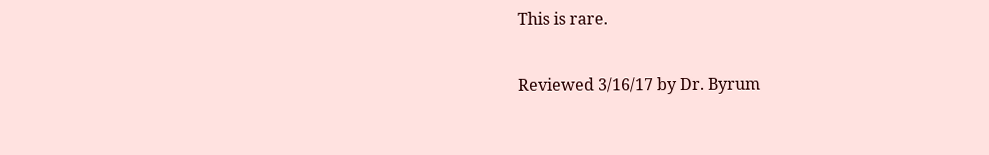This is rare.

Reviewed 3/16/17 by Dr. Byrum